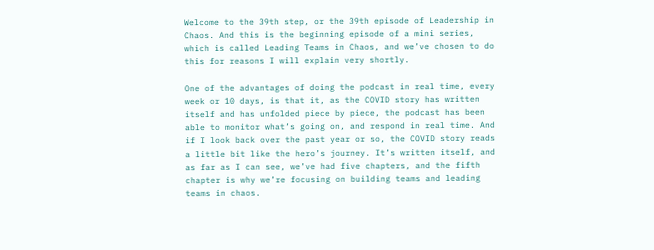Welcome to the 39th step, or the 39th episode of Leadership in Chaos. And this is the beginning episode of a mini series, which is called Leading Teams in Chaos, and we’ve chosen to do this for reasons I will explain very shortly.

One of the advantages of doing the podcast in real time, every week or 10 days, is that it, as the COVID story has written itself and has unfolded piece by piece, the podcast has been able to monitor what’s going on, and respond in real time. And if I look back over the past year or so, the COVID story reads a little bit like the hero’s journey. It’s written itself, and as far as I can see, we’ve had five chapters, and the fifth chapter is why we’re focusing on building teams and leading teams in chaos.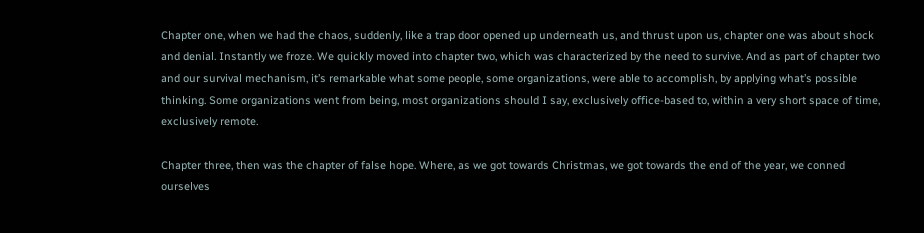Chapter one, when we had the chaos, suddenly, like a trap door opened up underneath us, and thrust upon us, chapter one was about shock and denial. Instantly we froze. We quickly moved into chapter two, which was characterized by the need to survive. And as part of chapter two and our survival mechanism, it’s remarkable what some people, some organizations, were able to accomplish, by applying what’s possible thinking. Some organizations went from being, most organizations should I say, exclusively office-based to, within a very short space of time, exclusively remote.

Chapter three, then was the chapter of false hope. Where, as we got towards Christmas, we got towards the end of the year, we conned ourselves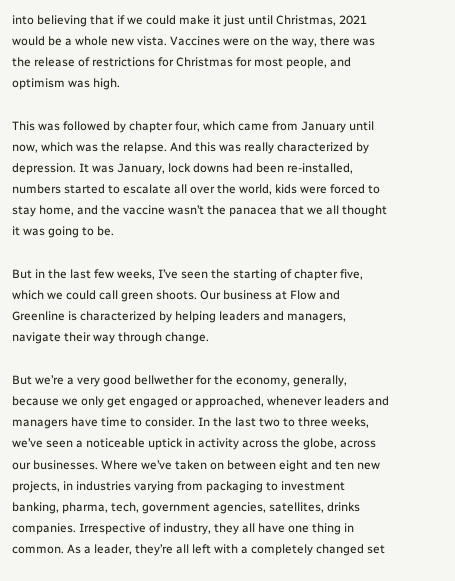into believing that if we could make it just until Christmas, 2021 would be a whole new vista. Vaccines were on the way, there was the release of restrictions for Christmas for most people, and optimism was high.

This was followed by chapter four, which came from January until now, which was the relapse. And this was really characterized by depression. It was January, lock downs had been re-installed, numbers started to escalate all over the world, kids were forced to stay home, and the vaccine wasn’t the panacea that we all thought it was going to be.

But in the last few weeks, I’ve seen the starting of chapter five, which we could call green shoots. Our business at Flow and Greenline is characterized by helping leaders and managers, navigate their way through change.

But we’re a very good bellwether for the economy, generally, because we only get engaged or approached, whenever leaders and managers have time to consider. In the last two to three weeks, we’ve seen a noticeable uptick in activity across the globe, across our businesses. Where we’ve taken on between eight and ten new projects, in industries varying from packaging to investment banking, pharma, tech, government agencies, satellites, drinks companies. Irrespective of industry, they all have one thing in common. As a leader, they’re all left with a completely changed set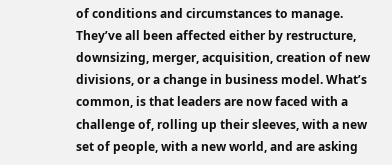of conditions and circumstances to manage. They’ve all been affected either by restructure, downsizing, merger, acquisition, creation of new divisions, or a change in business model. What’s common, is that leaders are now faced with a challenge of, rolling up their sleeves, with a new set of people, with a new world, and are asking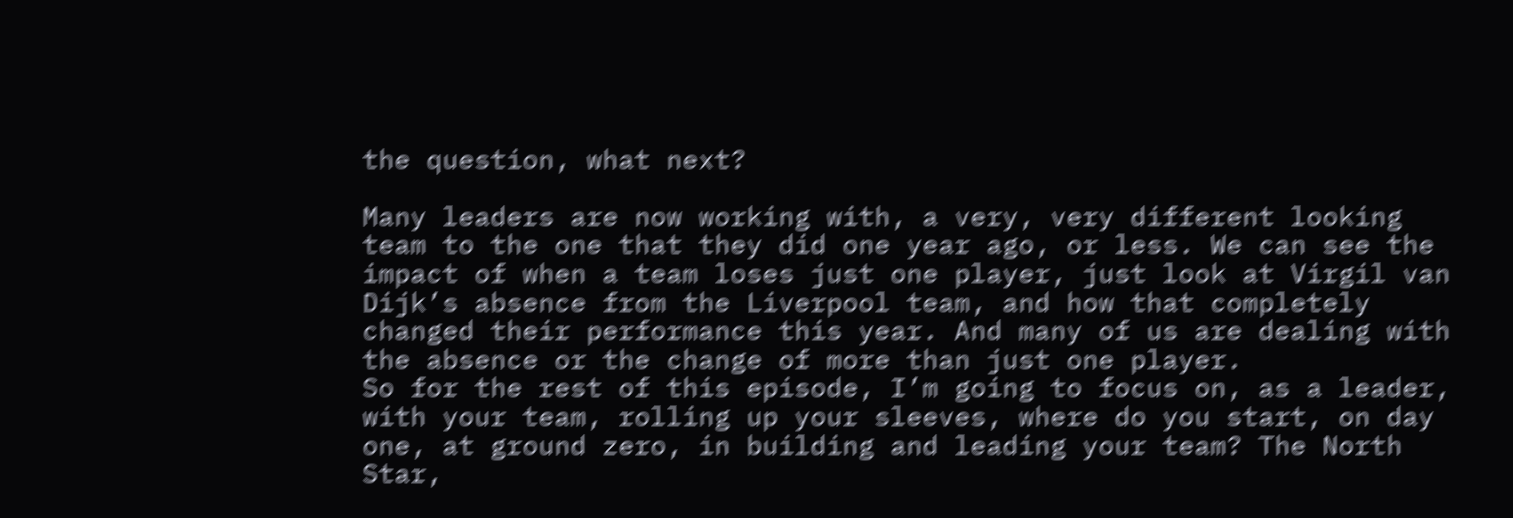the question, what next?

Many leaders are now working with, a very, very different looking team to the one that they did one year ago, or less. We can see the impact of when a team loses just one player, just look at Virgil van Dijk’s absence from the Liverpool team, and how that completely changed their performance this year. And many of us are dealing with the absence or the change of more than just one player.
So for the rest of this episode, I’m going to focus on, as a leader, with your team, rolling up your sleeves, where do you start, on day one, at ground zero, in building and leading your team? The North Star,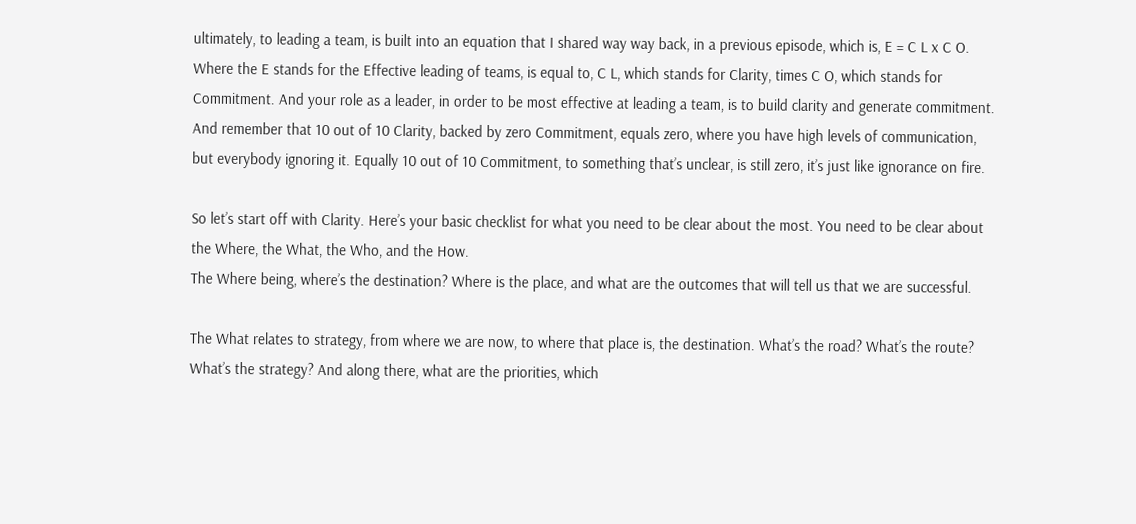ultimately, to leading a team, is built into an equation that I shared way way back, in a previous episode, which is, E = C L x C O. Where the E stands for the Effective leading of teams, is equal to, C L, which stands for Clarity, times C O, which stands for Commitment. And your role as a leader, in order to be most effective at leading a team, is to build clarity and generate commitment. And remember that 10 out of 10 Clarity, backed by zero Commitment, equals zero, where you have high levels of communication, but everybody ignoring it. Equally 10 out of 10 Commitment, to something that’s unclear, is still zero, it’s just like ignorance on fire.

So let’s start off with Clarity. Here’s your basic checklist for what you need to be clear about the most. You need to be clear about the Where, the What, the Who, and the How.
The Where being, where’s the destination? Where is the place, and what are the outcomes that will tell us that we are successful.

The What relates to strategy, from where we are now, to where that place is, the destination. What’s the road? What’s the route? What’s the strategy? And along there, what are the priorities, which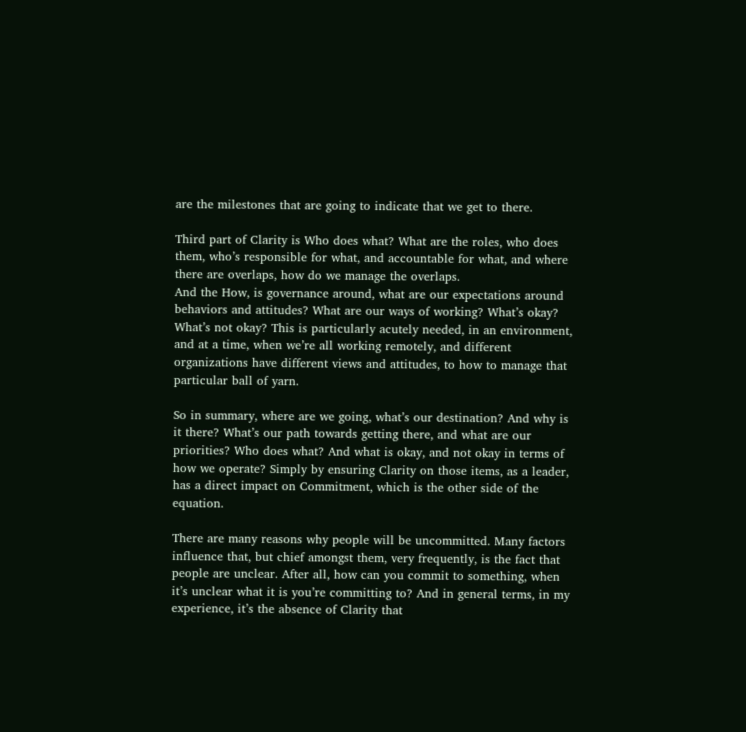are the milestones that are going to indicate that we get to there.

Third part of Clarity is Who does what? What are the roles, who does them, who’s responsible for what, and accountable for what, and where there are overlaps, how do we manage the overlaps.
And the How, is governance around, what are our expectations around behaviors and attitudes? What are our ways of working? What’s okay? What’s not okay? This is particularly acutely needed, in an environment, and at a time, when we’re all working remotely, and different organizations have different views and attitudes, to how to manage that particular ball of yarn.

So in summary, where are we going, what’s our destination? And why is it there? What’s our path towards getting there, and what are our priorities? Who does what? And what is okay, and not okay in terms of how we operate? Simply by ensuring Clarity on those items, as a leader, has a direct impact on Commitment, which is the other side of the equation.

There are many reasons why people will be uncommitted. Many factors influence that, but chief amongst them, very frequently, is the fact that people are unclear. After all, how can you commit to something, when it’s unclear what it is you’re committing to? And in general terms, in my experience, it’s the absence of Clarity that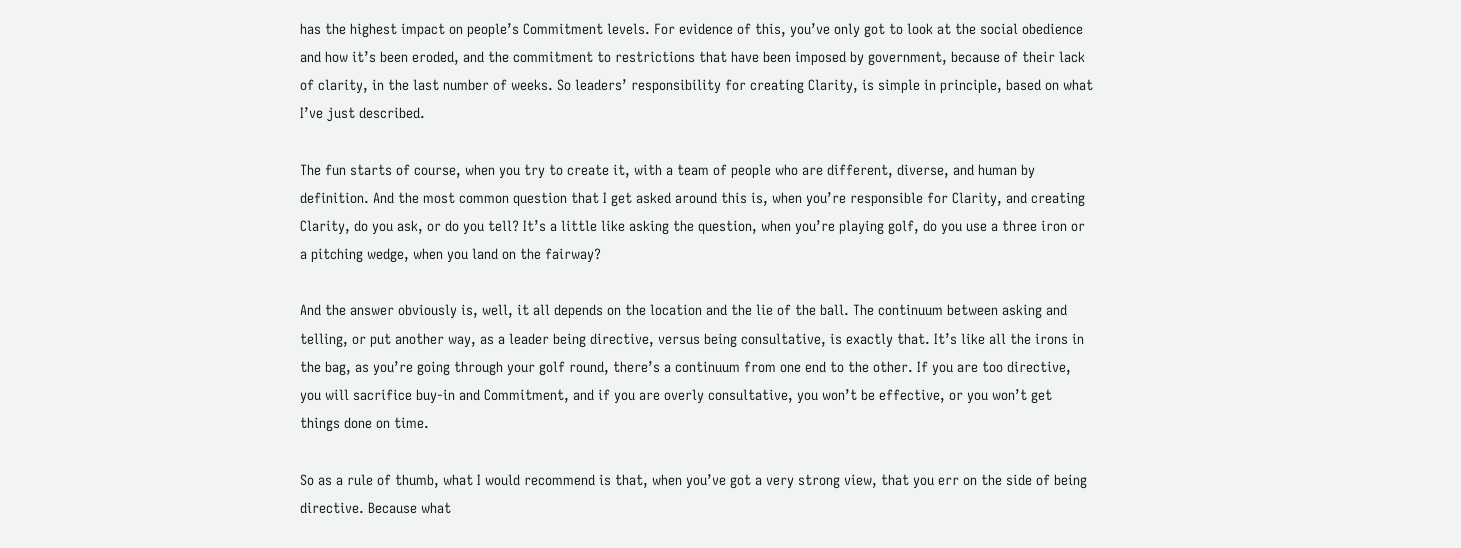has the highest impact on people’s Commitment levels. For evidence of this, you’ve only got to look at the social obedience and how it’s been eroded, and the commitment to restrictions that have been imposed by government, because of their lack of clarity, in the last number of weeks. So leaders’ responsibility for creating Clarity, is simple in principle, based on what I’ve just described.

The fun starts of course, when you try to create it, with a team of people who are different, diverse, and human by definition. And the most common question that I get asked around this is, when you’re responsible for Clarity, and creating Clarity, do you ask, or do you tell? It’s a little like asking the question, when you’re playing golf, do you use a three iron or a pitching wedge, when you land on the fairway?

And the answer obviously is, well, it all depends on the location and the lie of the ball. The continuum between asking and telling, or put another way, as a leader being directive, versus being consultative, is exactly that. It’s like all the irons in the bag, as you’re going through your golf round, there’s a continuum from one end to the other. If you are too directive, you will sacrifice buy-in and Commitment, and if you are overly consultative, you won’t be effective, or you won’t get things done on time.

So as a rule of thumb, what I would recommend is that, when you’ve got a very strong view, that you err on the side of being directive. Because what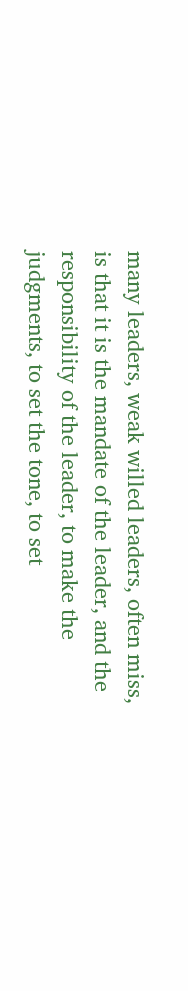many leaders, weak willed leaders, often miss, is that it is the mandate of the leader, and the responsibility of the leader, to make the judgments, to set the tone, to set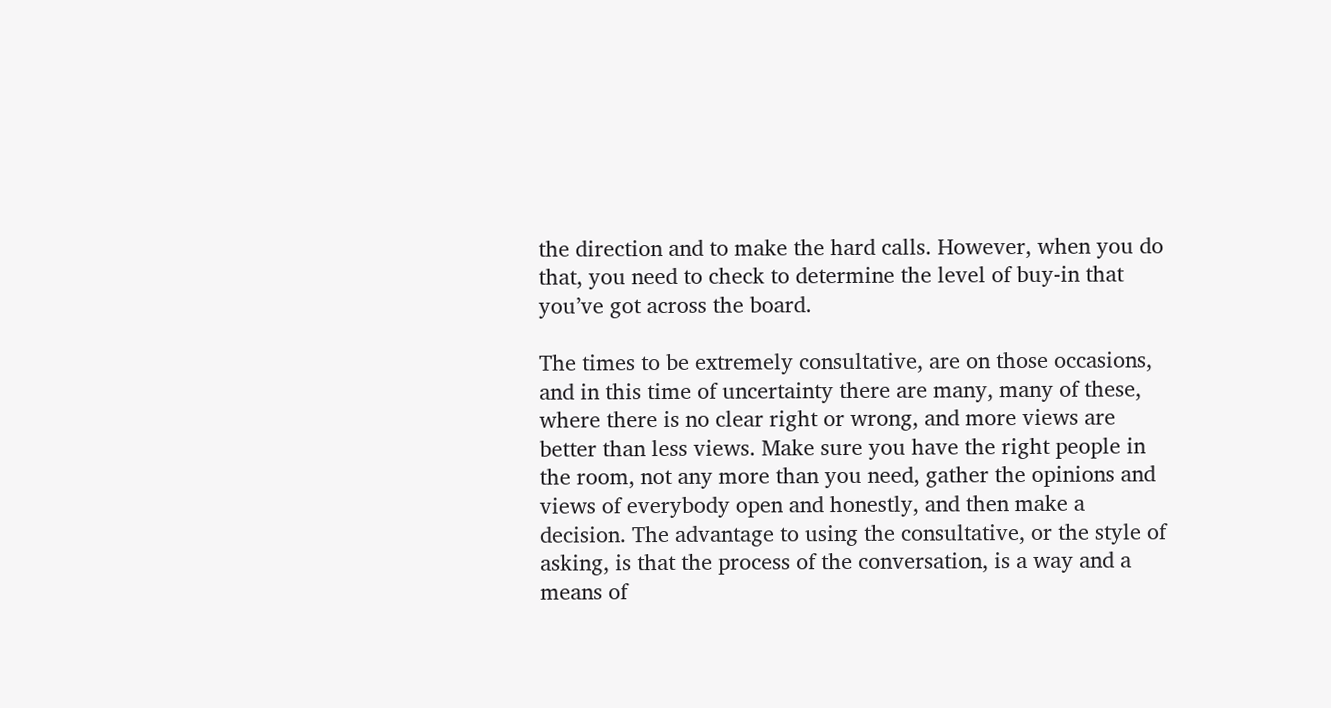the direction and to make the hard calls. However, when you do that, you need to check to determine the level of buy-in that you’ve got across the board.

The times to be extremely consultative, are on those occasions, and in this time of uncertainty there are many, many of these, where there is no clear right or wrong, and more views are better than less views. Make sure you have the right people in the room, not any more than you need, gather the opinions and views of everybody open and honestly, and then make a decision. The advantage to using the consultative, or the style of asking, is that the process of the conversation, is a way and a means of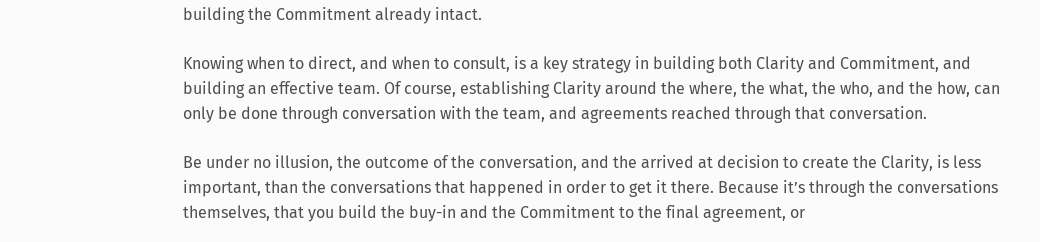building the Commitment already intact.

Knowing when to direct, and when to consult, is a key strategy in building both Clarity and Commitment, and building an effective team. Of course, establishing Clarity around the where, the what, the who, and the how, can only be done through conversation with the team, and agreements reached through that conversation.

Be under no illusion, the outcome of the conversation, and the arrived at decision to create the Clarity, is less important, than the conversations that happened in order to get it there. Because it’s through the conversations themselves, that you build the buy-in and the Commitment to the final agreement, or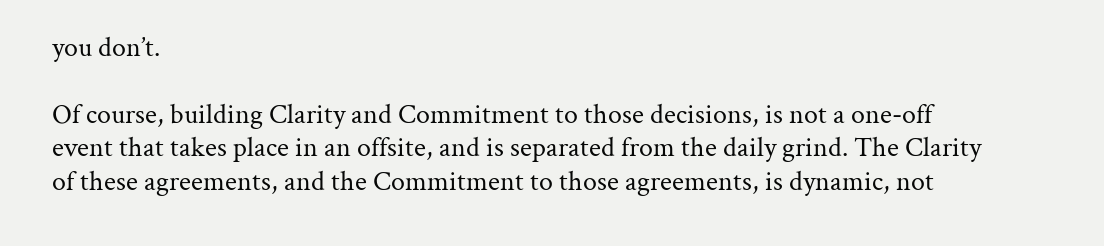you don’t.

Of course, building Clarity and Commitment to those decisions, is not a one-off event that takes place in an offsite, and is separated from the daily grind. The Clarity of these agreements, and the Commitment to those agreements, is dynamic, not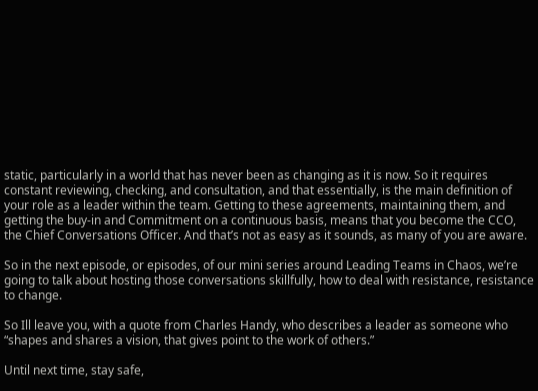static, particularly in a world that has never been as changing as it is now. So it requires constant reviewing, checking, and consultation, and that essentially, is the main definition of your role as a leader within the team. Getting to these agreements, maintaining them, and getting the buy-in and Commitment on a continuous basis, means that you become the CCO, the Chief Conversations Officer. And that’s not as easy as it sounds, as many of you are aware.

So in the next episode, or episodes, of our mini series around Leading Teams in Chaos, we’re going to talk about hosting those conversations skillfully, how to deal with resistance, resistance to change.

So Ill leave you, with a quote from Charles Handy, who describes a leader as someone who “shapes and shares a vision, that gives point to the work of others.”

Until next time, stay safe,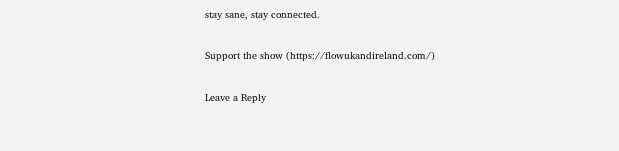stay sane, stay connected.

Support the show (https://flowukandireland.com/)

Leave a Reply